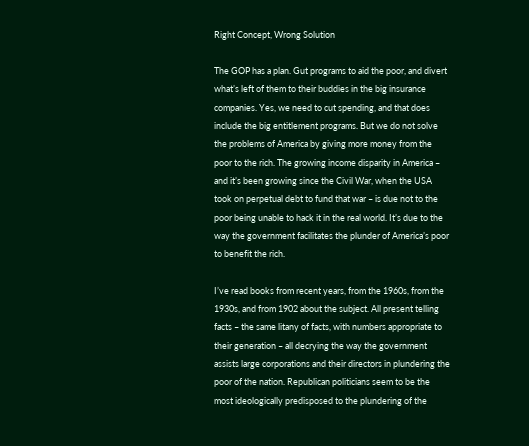Right Concept, Wrong Solution

The GOP has a plan. Gut programs to aid the poor, and divert what’s left of them to their buddies in the big insurance companies. Yes, we need to cut spending, and that does include the big entitlement programs. But we do not solve the problems of America by giving more money from the poor to the rich. The growing income disparity in America – and it’s been growing since the Civil War, when the USA took on perpetual debt to fund that war – is due not to the poor being unable to hack it in the real world. It’s due to the way the government facilitates the plunder of America’s poor to benefit the rich.

I’ve read books from recent years, from the 1960s, from the 1930s, and from 1902 about the subject. All present telling facts – the same litany of facts, with numbers appropriate to their generation – all decrying the way the government assists large corporations and their directors in plundering the poor of the nation. Republican politicians seem to be the most ideologically predisposed to the plundering of the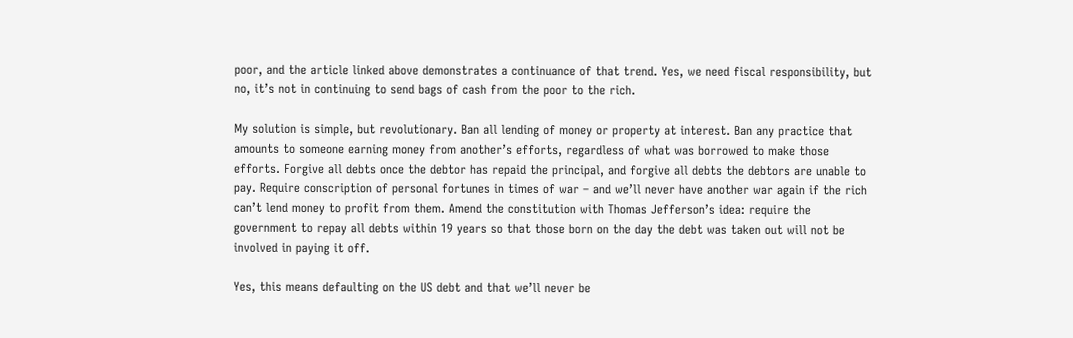poor, and the article linked above demonstrates a continuance of that trend. Yes, we need fiscal responsibility, but no, it’s not in continuing to send bags of cash from the poor to the rich.

My solution is simple, but revolutionary. Ban all lending of money or property at interest. Ban any practice that amounts to someone earning money from another’s efforts, regardless of what was borrowed to make those efforts. Forgive all debts once the debtor has repaid the principal, and forgive all debts the debtors are unable to pay. Require conscription of personal fortunes in times of war – and we’ll never have another war again if the rich can’t lend money to profit from them. Amend the constitution with Thomas Jefferson’s idea: require the government to repay all debts within 19 years so that those born on the day the debt was taken out will not be involved in paying it off.

Yes, this means defaulting on the US debt and that we’ll never be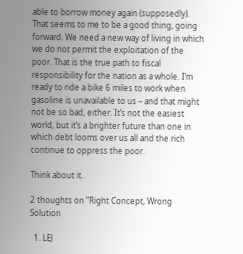able to borrow money again (supposedly). That seems to me to be a good thing, going forward. We need a new way of living in which we do not permit the exploitation of the poor. That is the true path to fiscal responsibility for the nation as a whole. I’m ready to ride a bike 6 miles to work when gasoline is unavailable to us – and that might not be so bad, either. It’s not the easiest world, but it’s a brighter future than one in which debt looms over us all and the rich continue to oppress the poor.

Think about it.

2 thoughts on “Right Concept, Wrong Solution

  1. LEJ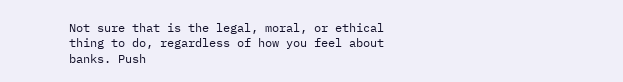Not sure that is the legal, moral, or ethical thing to do, regardless of how you feel about banks. Push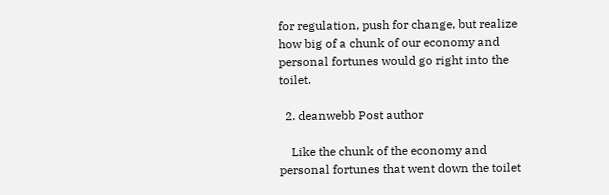for regulation, push for change, but realize how big of a chunk of our economy and personal fortunes would go right into the toilet.

  2. deanwebb Post author

    Like the chunk of the economy and personal fortunes that went down the toilet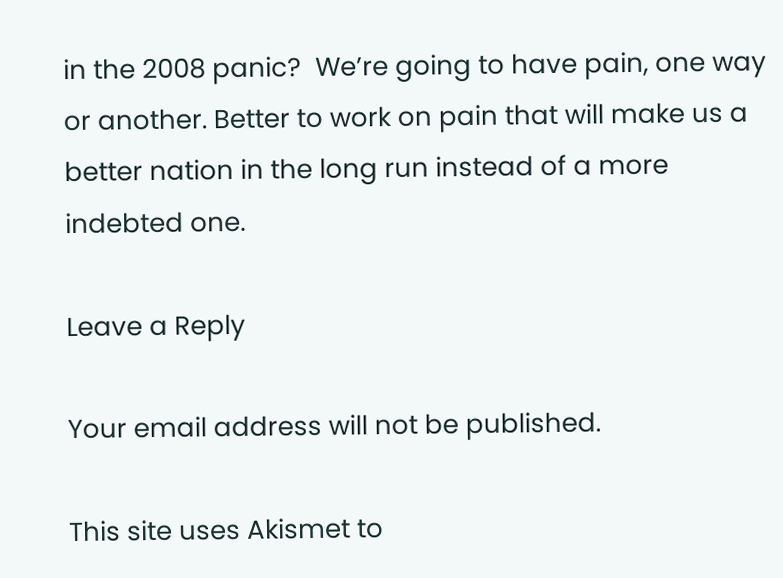in the 2008 panic?  We’re going to have pain, one way or another. Better to work on pain that will make us a better nation in the long run instead of a more indebted one.

Leave a Reply

Your email address will not be published.

This site uses Akismet to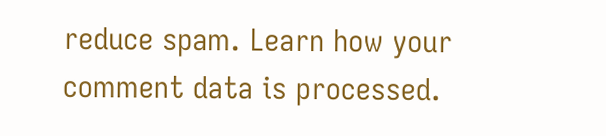reduce spam. Learn how your comment data is processed.